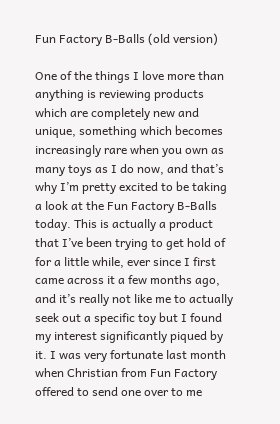Fun Factory B-Balls (old version)

One of the things I love more than anything is reviewing products which are completely new and unique, something which becomes increasingly rare when you own as many toys as I do now, and that’s why I’m pretty excited to be taking a look at the Fun Factory B-Balls today. This is actually a product that I’ve been trying to get hold of for a little while, ever since I first came across it a few months ago, and it’s really not like me to actually seek out a specific toy but I found my interest significantly piqued by it. I was very fortunate last month when Christian from Fun Factory offered to send one over to me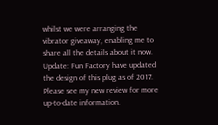whilst we were arranging the vibrator giveaway, enabling me to share all the details about it now.
Update: Fun Factory have updated the design of this plug as of 2017. Please see my new review for more up-to-date information.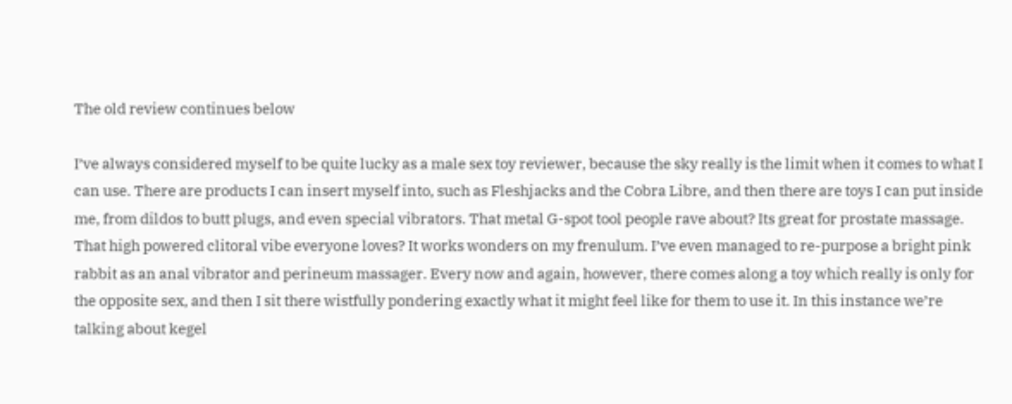The old review continues below

I’ve always considered myself to be quite lucky as a male sex toy reviewer, because the sky really is the limit when it comes to what I can use. There are products I can insert myself into, such as Fleshjacks and the Cobra Libre, and then there are toys I can put inside me, from dildos to butt plugs, and even special vibrators. That metal G-spot tool people rave about? Its great for prostate massage. That high powered clitoral vibe everyone loves? It works wonders on my frenulum. I’ve even managed to re-purpose a bright pink rabbit as an anal vibrator and perineum massager. Every now and again, however, there comes along a toy which really is only for the opposite sex, and then I sit there wistfully pondering exactly what it might feel like for them to use it. In this instance we’re talking about kegel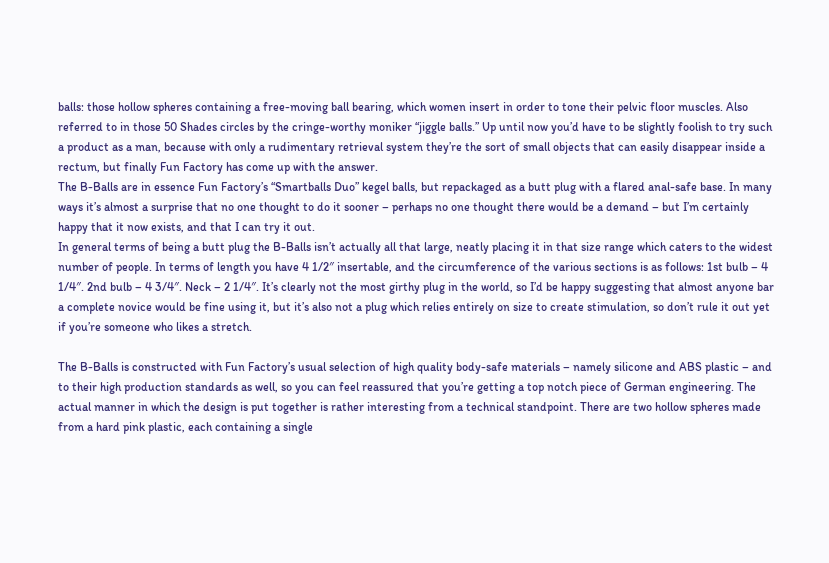balls: those hollow spheres containing a free-moving ball bearing, which women insert in order to tone their pelvic floor muscles. Also referred to in those 50 Shades circles by the cringe-worthy moniker “jiggle balls.” Up until now you’d have to be slightly foolish to try such a product as a man, because with only a rudimentary retrieval system they’re the sort of small objects that can easily disappear inside a rectum, but finally Fun Factory has come up with the answer.
The B-Balls are in essence Fun Factory’s “Smartballs Duo” kegel balls, but repackaged as a butt plug with a flared anal-safe base. In many ways it’s almost a surprise that no one thought to do it sooner – perhaps no one thought there would be a demand – but I’m certainly happy that it now exists, and that I can try it out.
In general terms of being a butt plug the B-Balls isn’t actually all that large, neatly placing it in that size range which caters to the widest number of people. In terms of length you have 4 1/2″ insertable, and the circumference of the various sections is as follows: 1st bulb – 4 1/4″. 2nd bulb – 4 3/4″. Neck – 2 1/4″. It’s clearly not the most girthy plug in the world, so I’d be happy suggesting that almost anyone bar a complete novice would be fine using it, but it’s also not a plug which relies entirely on size to create stimulation, so don’t rule it out yet if you’re someone who likes a stretch.

The B-Balls is constructed with Fun Factory’s usual selection of high quality body-safe materials – namely silicone and ABS plastic – and to their high production standards as well, so you can feel reassured that you’re getting a top notch piece of German engineering. The actual manner in which the design is put together is rather interesting from a technical standpoint. There are two hollow spheres made from a hard pink plastic, each containing a single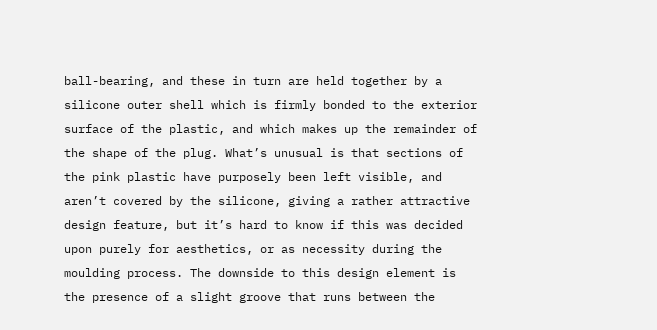ball-bearing, and these in turn are held together by a silicone outer shell which is firmly bonded to the exterior surface of the plastic, and which makes up the remainder of the shape of the plug. What’s unusual is that sections of the pink plastic have purposely been left visible, and aren’t covered by the silicone, giving a rather attractive design feature, but it’s hard to know if this was decided upon purely for aesthetics, or as necessity during the moulding process. The downside to this design element is the presence of a slight groove that runs between the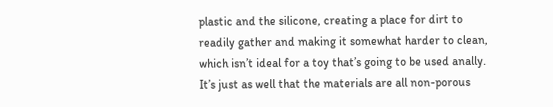plastic and the silicone, creating a place for dirt to readily gather and making it somewhat harder to clean, which isn’t ideal for a toy that’s going to be used anally. It’s just as well that the materials are all non-porous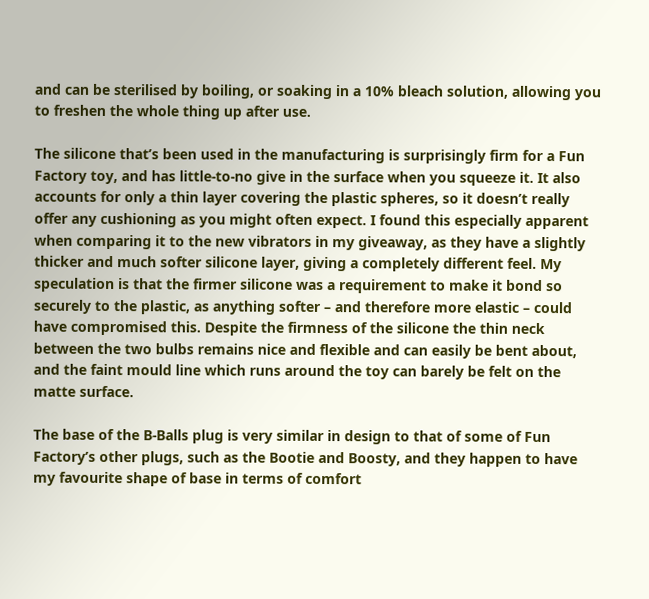and can be sterilised by boiling, or soaking in a 10% bleach solution, allowing you to freshen the whole thing up after use.

The silicone that’s been used in the manufacturing is surprisingly firm for a Fun Factory toy, and has little-to-no give in the surface when you squeeze it. It also accounts for only a thin layer covering the plastic spheres, so it doesn’t really offer any cushioning as you might often expect. I found this especially apparent when comparing it to the new vibrators in my giveaway, as they have a slightly thicker and much softer silicone layer, giving a completely different feel. My speculation is that the firmer silicone was a requirement to make it bond so securely to the plastic, as anything softer – and therefore more elastic – could have compromised this. Despite the firmness of the silicone the thin neck between the two bulbs remains nice and flexible and can easily be bent about, and the faint mould line which runs around the toy can barely be felt on the matte surface.

The base of the B-Balls plug is very similar in design to that of some of Fun Factory’s other plugs, such as the Bootie and Boosty, and they happen to have my favourite shape of base in terms of comfort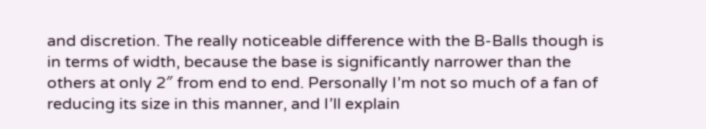and discretion. The really noticeable difference with the B-Balls though is in terms of width, because the base is significantly narrower than the others at only 2″ from end to end. Personally I’m not so much of a fan of reducing its size in this manner, and I’ll explain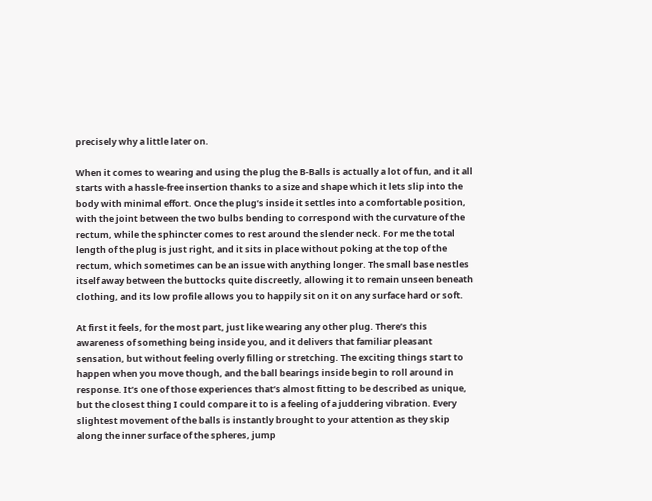precisely why a little later on.

When it comes to wearing and using the plug the B-Balls is actually a lot of fun, and it all starts with a hassle-free insertion thanks to a size and shape which it lets slip into the body with minimal effort. Once the plug’s inside it settles into a comfortable position, with the joint between the two bulbs bending to correspond with the curvature of the rectum, while the sphincter comes to rest around the slender neck. For me the total length of the plug is just right, and it sits in place without poking at the top of the rectum, which sometimes can be an issue with anything longer. The small base nestles itself away between the buttocks quite discreetly, allowing it to remain unseen beneath clothing, and its low profile allows you to happily sit on it on any surface hard or soft.

At first it feels, for the most part, just like wearing any other plug. There’s this awareness of something being inside you, and it delivers that familiar pleasant sensation, but without feeling overly filling or stretching. The exciting things start to happen when you move though, and the ball bearings inside begin to roll around in response. It’s one of those experiences that’s almost fitting to be described as unique, but the closest thing I could compare it to is a feeling of a juddering vibration. Every slightest movement of the balls is instantly brought to your attention as they skip along the inner surface of the spheres, jump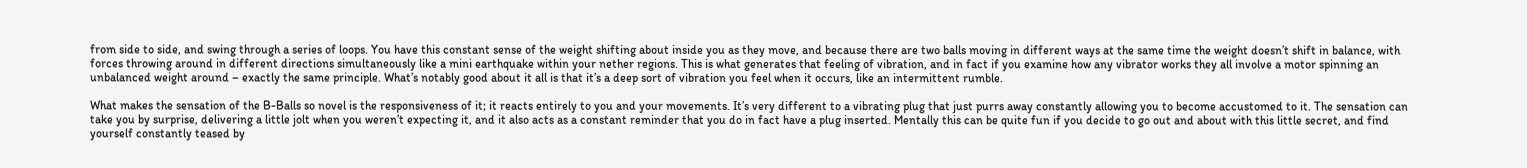from side to side, and swing through a series of loops. You have this constant sense of the weight shifting about inside you as they move, and because there are two balls moving in different ways at the same time the weight doesn’t shift in balance, with forces throwing around in different directions simultaneously like a mini earthquake within your nether regions. This is what generates that feeling of vibration, and in fact if you examine how any vibrator works they all involve a motor spinning an unbalanced weight around – exactly the same principle. What’s notably good about it all is that it’s a deep sort of vibration you feel when it occurs, like an intermittent rumble.

What makes the sensation of the B-Balls so novel is the responsiveness of it; it reacts entirely to you and your movements. It’s very different to a vibrating plug that just purrs away constantly allowing you to become accustomed to it. The sensation can take you by surprise, delivering a little jolt when you weren’t expecting it, and it also acts as a constant reminder that you do in fact have a plug inserted. Mentally this can be quite fun if you decide to go out and about with this little secret, and find yourself constantly teased by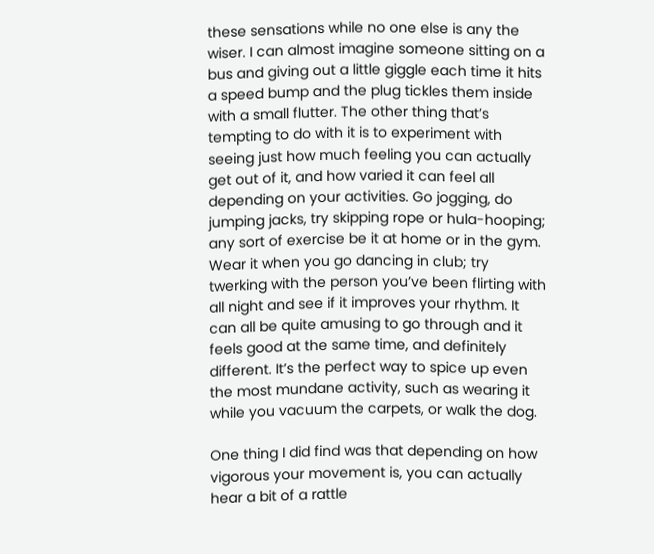these sensations while no one else is any the wiser. I can almost imagine someone sitting on a bus and giving out a little giggle each time it hits a speed bump and the plug tickles them inside with a small flutter. The other thing that’s tempting to do with it is to experiment with seeing just how much feeling you can actually get out of it, and how varied it can feel all depending on your activities. Go jogging, do jumping jacks, try skipping rope or hula-hooping; any sort of exercise be it at home or in the gym. Wear it when you go dancing in club; try twerking with the person you’ve been flirting with all night and see if it improves your rhythm. It can all be quite amusing to go through and it feels good at the same time, and definitely different. It’s the perfect way to spice up even the most mundane activity, such as wearing it while you vacuum the carpets, or walk the dog.

One thing I did find was that depending on how vigorous your movement is, you can actually hear a bit of a rattle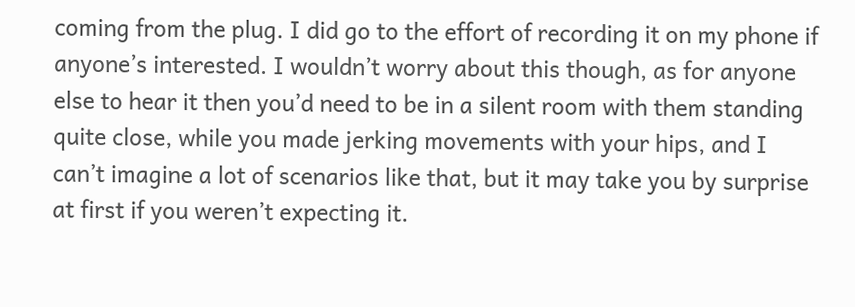coming from the plug. I did go to the effort of recording it on my phone if anyone’s interested. I wouldn’t worry about this though, as for anyone else to hear it then you’d need to be in a silent room with them standing quite close, while you made jerking movements with your hips, and I can’t imagine a lot of scenarios like that, but it may take you by surprise at first if you weren’t expecting it.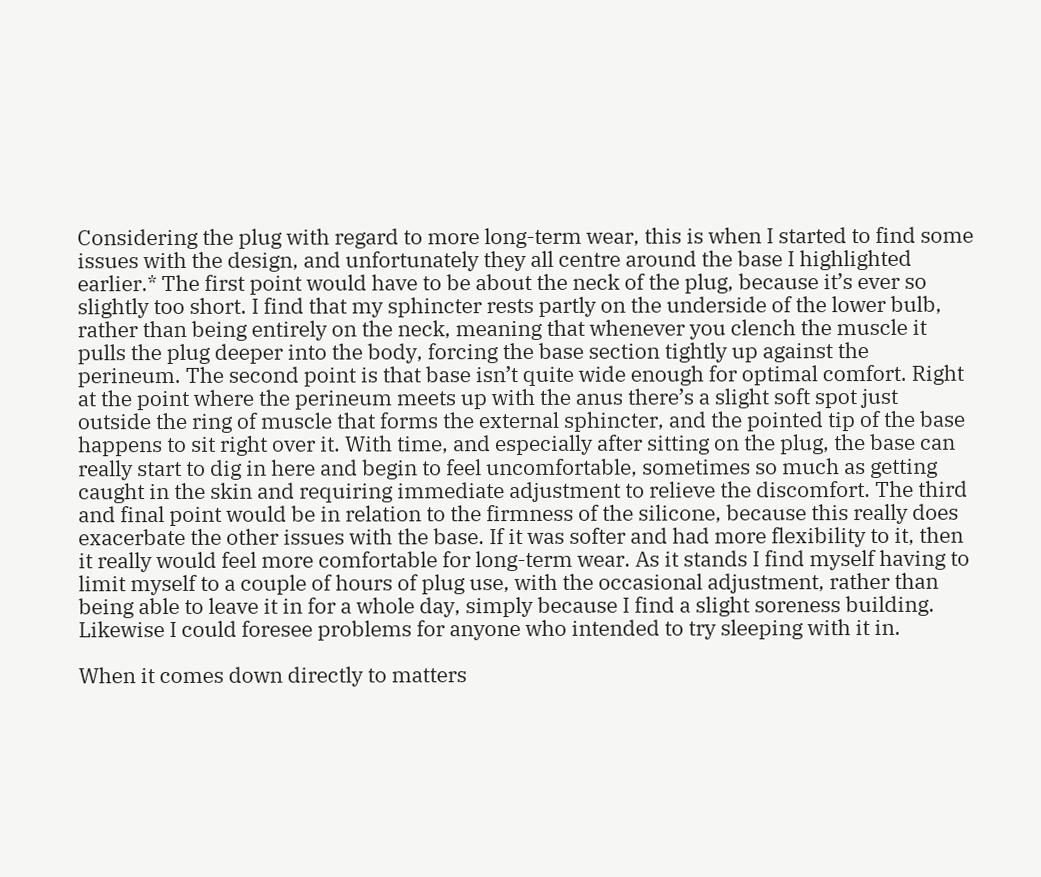Considering the plug with regard to more long-term wear, this is when I started to find some issues with the design, and unfortunately they all centre around the base I highlighted earlier.* The first point would have to be about the neck of the plug, because it’s ever so slightly too short. I find that my sphincter rests partly on the underside of the lower bulb, rather than being entirely on the neck, meaning that whenever you clench the muscle it pulls the plug deeper into the body, forcing the base section tightly up against the perineum. The second point is that base isn’t quite wide enough for optimal comfort. Right at the point where the perineum meets up with the anus there’s a slight soft spot just outside the ring of muscle that forms the external sphincter, and the pointed tip of the base happens to sit right over it. With time, and especially after sitting on the plug, the base can really start to dig in here and begin to feel uncomfortable, sometimes so much as getting caught in the skin and requiring immediate adjustment to relieve the discomfort. The third and final point would be in relation to the firmness of the silicone, because this really does exacerbate the other issues with the base. If it was softer and had more flexibility to it, then it really would feel more comfortable for long-term wear. As it stands I find myself having to limit myself to a couple of hours of plug use, with the occasional adjustment, rather than being able to leave it in for a whole day, simply because I find a slight soreness building. Likewise I could foresee problems for anyone who intended to try sleeping with it in.

When it comes down directly to matters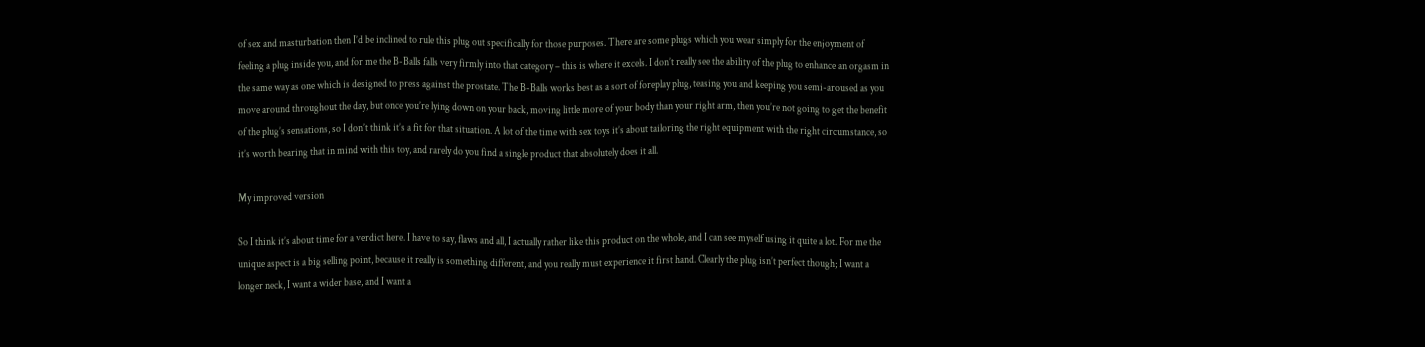of sex and masturbation then I’d be inclined to rule this plug out specifically for those purposes. There are some plugs which you wear simply for the enjoyment of feeling a plug inside you, and for me the B-Balls falls very firmly into that category – this is where it excels. I don’t really see the ability of the plug to enhance an orgasm in the same way as one which is designed to press against the prostate. The B-Balls works best as a sort of foreplay plug, teasing you and keeping you semi-aroused as you move around throughout the day, but once you’re lying down on your back, moving little more of your body than your right arm, then you’re not going to get the benefit of the plug’s sensations, so I don’t think it’s a fit for that situation. A lot of the time with sex toys it’s about tailoring the right equipment with the right circumstance, so it’s worth bearing that in mind with this toy, and rarely do you find a single product that absolutely does it all.

My improved version

So I think it’s about time for a verdict here. I have to say, flaws and all, I actually rather like this product on the whole, and I can see myself using it quite a lot. For me the unique aspect is a big selling point, because it really is something different, and you really must experience it first hand. Clearly the plug isn’t perfect though; I want a longer neck, I want a wider base, and I want a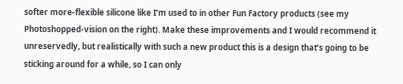softer more-flexible silicone like I’m used to in other Fun Factory products (see my Photoshopped-vision on the right). Make these improvements and I would recommend it unreservedly, but realistically with such a new product this is a design that’s going to be sticking around for a while, so I can only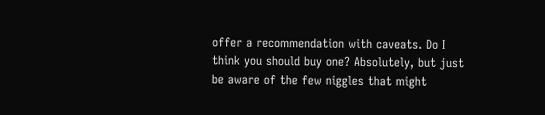offer a recommendation with caveats. Do I think you should buy one? Absolutely, but just be aware of the few niggles that might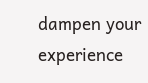dampen your experience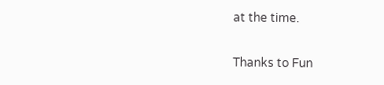at the time.

Thanks to Fun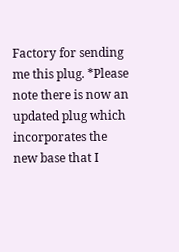Factory for sending me this plug. *Please note there is now an updated plug which incorporates the new base that I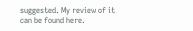suggested. My review of it can be found here.